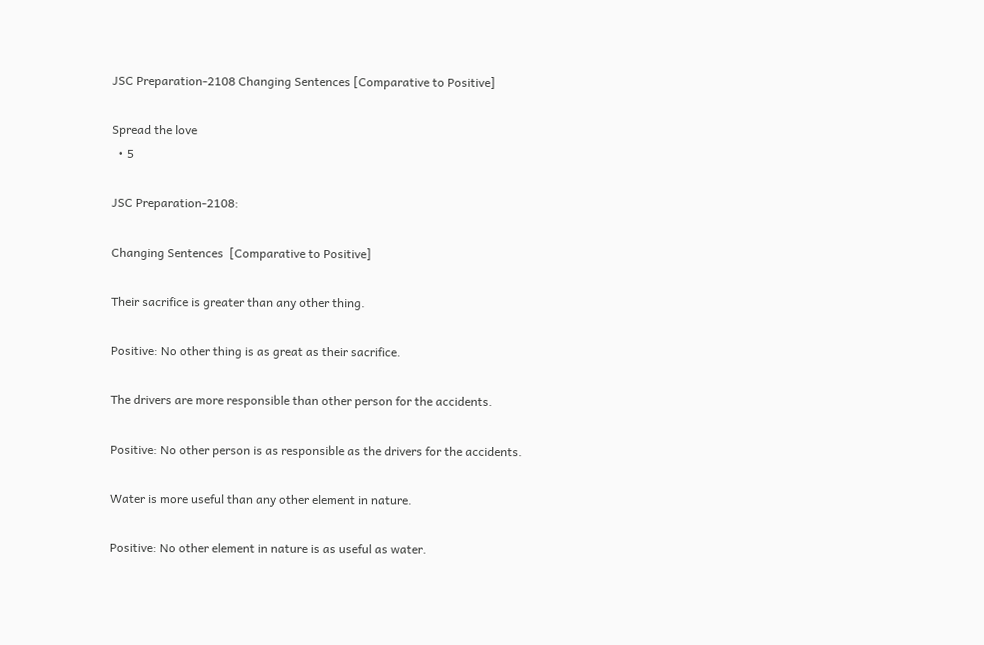JSC Preparation-2108 Changing Sentences [Comparative to Positive]

Spread the love
  • 5

JSC Preparation-2108:

Changing Sentences  [Comparative to Positive]

Their sacrifice is greater than any other thing.

Positive: No other thing is as great as their sacrifice.

The drivers are more responsible than other person for the accidents.

Positive: No other person is as responsible as the drivers for the accidents.

Water is more useful than any other element in nature.

Positive: No other element in nature is as useful as water.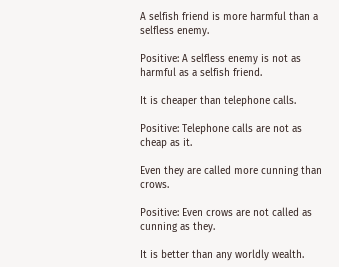A selfish friend is more harmful than a selfless enemy.

Positive: A selfless enemy is not as harmful as a selfish friend.

It is cheaper than telephone calls.

Positive: Telephone calls are not as cheap as it.

Even they are called more cunning than crows.

Positive: Even crows are not called as cunning as they.

It is better than any worldly wealth.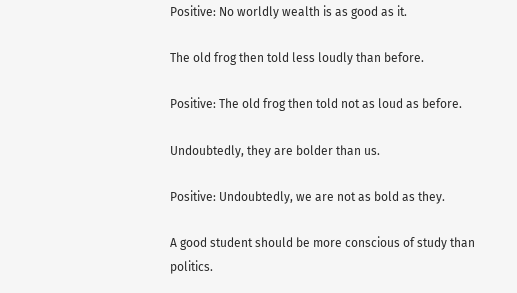Positive: No worldly wealth is as good as it.

The old frog then told less loudly than before.

Positive: The old frog then told not as loud as before.

Undoubtedly, they are bolder than us.

Positive: Undoubtedly, we are not as bold as they.

A good student should be more conscious of study than politics.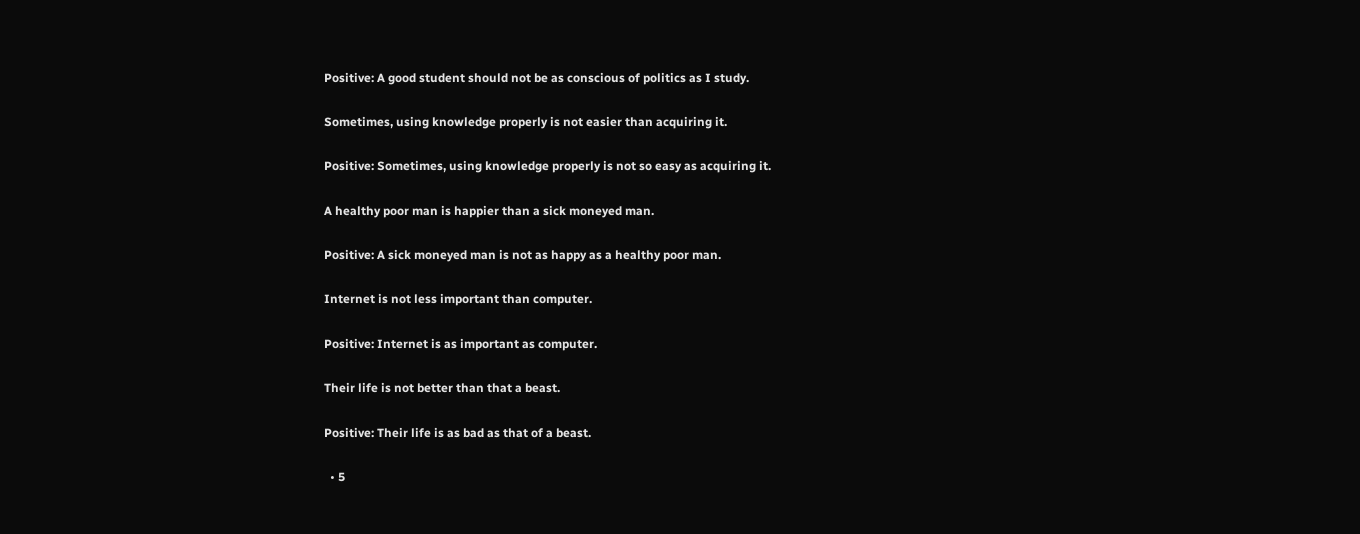Positive: A good student should not be as conscious of politics as I study.

Sometimes, using knowledge properly is not easier than acquiring it.

Positive: Sometimes, using knowledge properly is not so easy as acquiring it.

A healthy poor man is happier than a sick moneyed man.

Positive: A sick moneyed man is not as happy as a healthy poor man.

Internet is not less important than computer.

Positive: Internet is as important as computer.

Their life is not better than that a beast.

Positive: Their life is as bad as that of a beast.

  • 5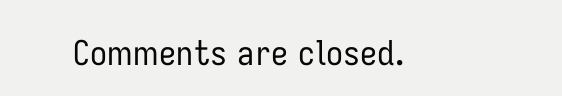Comments are closed.